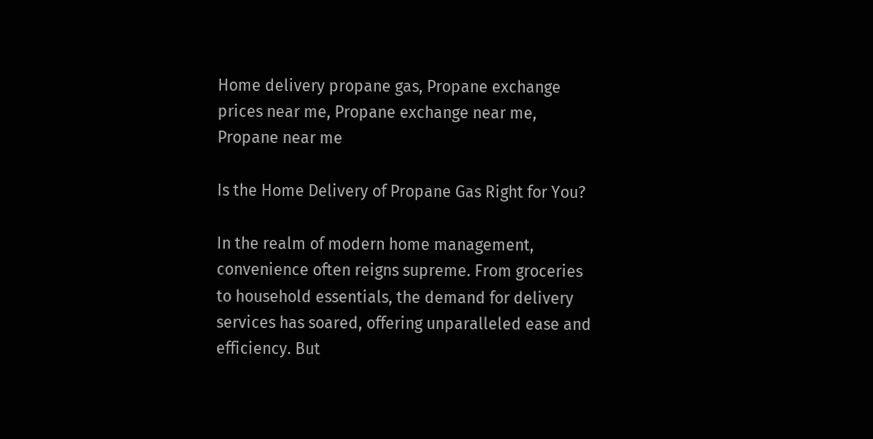Home delivery propane gas, Propane exchange prices near me, Propane exchange near me, Propane near me

Is the Home Delivery of Propane Gas Right for You?

In the realm of modern home management, convenience often reigns supreme. From groceries to household essentials, the demand for delivery services has soared, offering unparalleled ease and efficiency. But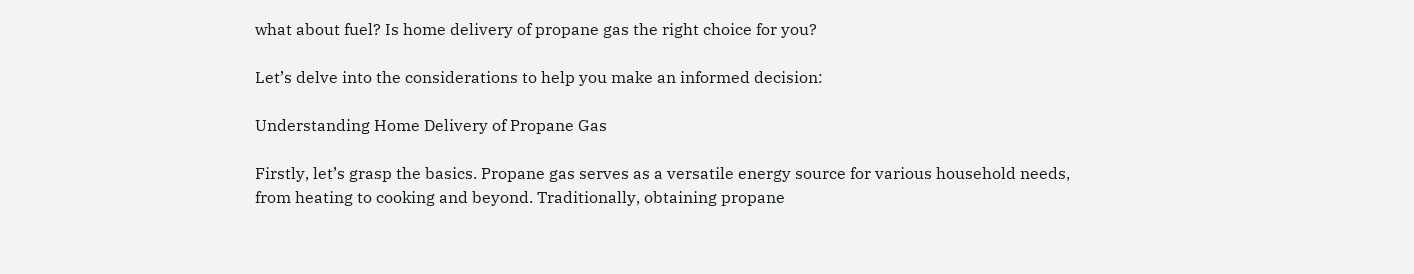what about fuel? Is home delivery of propane gas the right choice for you?

Let’s delve into the considerations to help you make an informed decision:

Understanding Home Delivery of Propane Gas

Firstly, let’s grasp the basics. Propane gas serves as a versatile energy source for various household needs, from heating to cooking and beyond. Traditionally, obtaining propane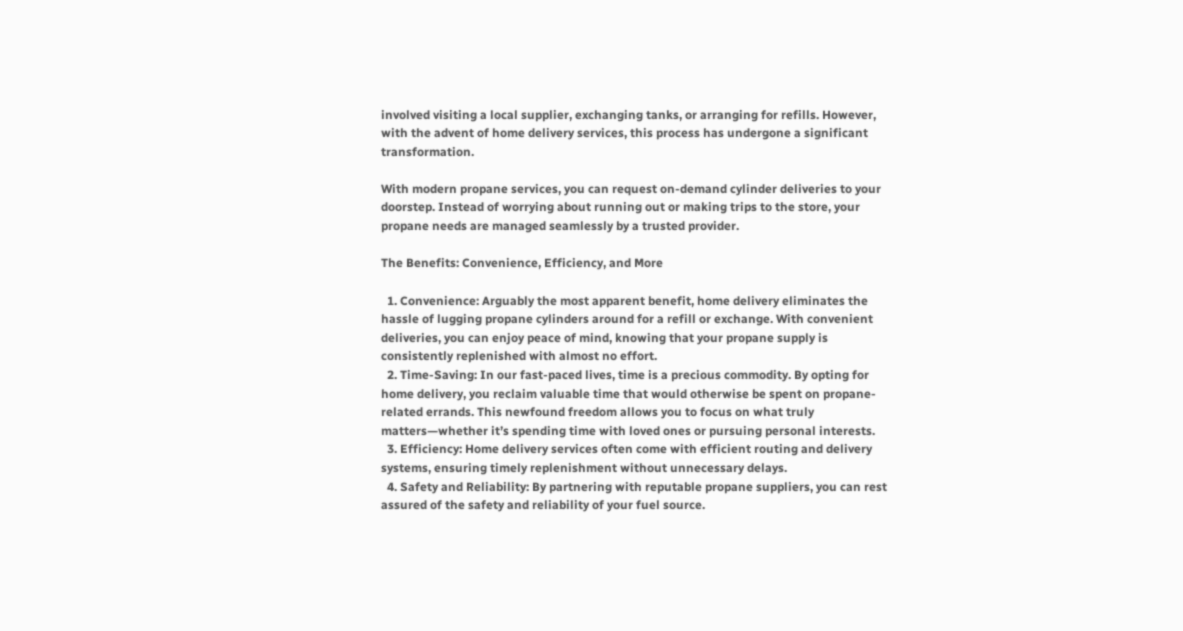involved visiting a local supplier, exchanging tanks, or arranging for refills. However, with the advent of home delivery services, this process has undergone a significant transformation.

With modern propane services, you can request on-demand cylinder deliveries to your doorstep. Instead of worrying about running out or making trips to the store, your propane needs are managed seamlessly by a trusted provider.

The Benefits: Convenience, Efficiency, and More

  1. Convenience: Arguably the most apparent benefit, home delivery eliminates the hassle of lugging propane cylinders around for a refill or exchange. With convenient deliveries, you can enjoy peace of mind, knowing that your propane supply is consistently replenished with almost no effort.
  2. Time-Saving: In our fast-paced lives, time is a precious commodity. By opting for home delivery, you reclaim valuable time that would otherwise be spent on propane-related errands. This newfound freedom allows you to focus on what truly matters—whether it’s spending time with loved ones or pursuing personal interests.
  3. Efficiency: Home delivery services often come with efficient routing and delivery systems, ensuring timely replenishment without unnecessary delays.
  4. Safety and Reliability: By partnering with reputable propane suppliers, you can rest assured of the safety and reliability of your fuel source.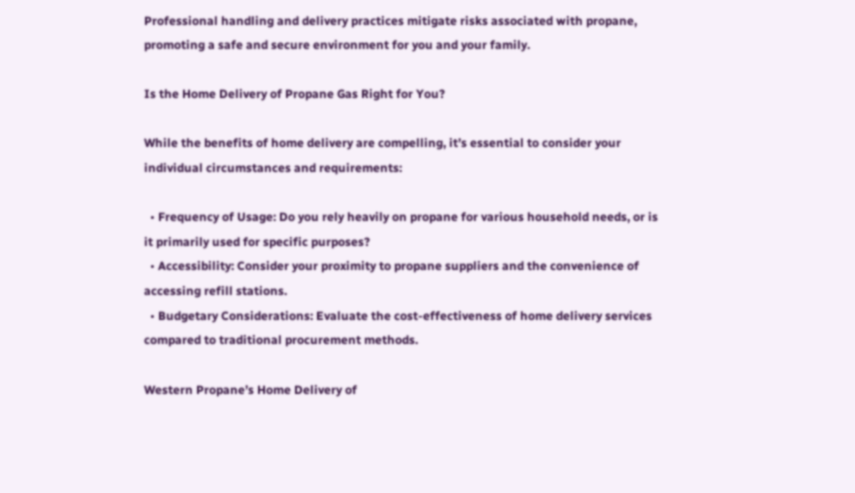Professional handling and delivery practices mitigate risks associated with propane, promoting a safe and secure environment for you and your family.

Is the Home Delivery of Propane Gas Right for You?

While the benefits of home delivery are compelling, it’s essential to consider your individual circumstances and requirements:

  • Frequency of Usage: Do you rely heavily on propane for various household needs, or is it primarily used for specific purposes?
  • Accessibility: Consider your proximity to propane suppliers and the convenience of accessing refill stations.
  • Budgetary Considerations: Evaluate the cost-effectiveness of home delivery services compared to traditional procurement methods.

Western Propane’s Home Delivery of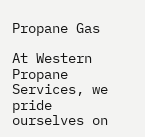Propane Gas

At Western Propane Services, we pride ourselves on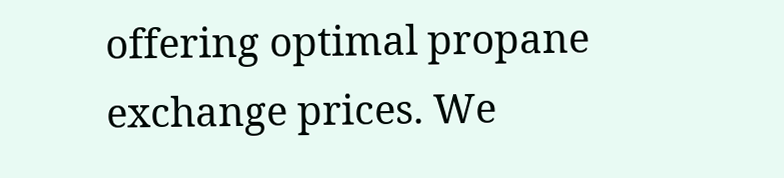offering optimal propane exchange prices. We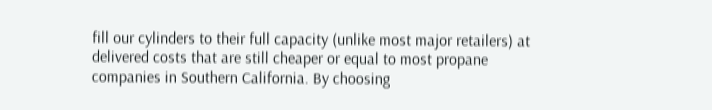fill our cylinders to their full capacity (unlike most major retailers) at delivered costs that are still cheaper or equal to most propane companies in Southern California. By choosing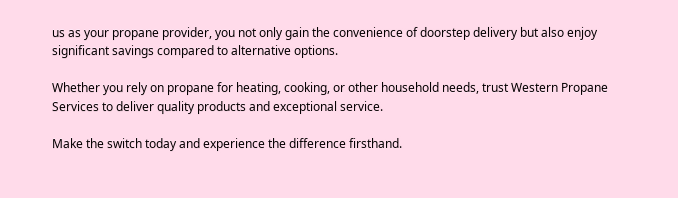us as your propane provider, you not only gain the convenience of doorstep delivery but also enjoy significant savings compared to alternative options.

Whether you rely on propane for heating, cooking, or other household needs, trust Western Propane Services to deliver quality products and exceptional service.

Make the switch today and experience the difference firsthand.